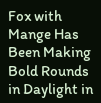Fox with Mange Has Been Making Bold Rounds in Daylight in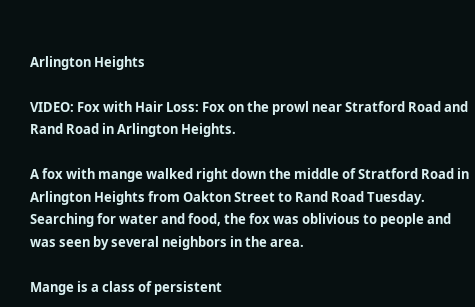Arlington Heights

VIDEO: Fox with Hair Loss: Fox on the prowl near Stratford Road and Rand Road in Arlington Heights.

A fox with mange walked right down the middle of Stratford Road in Arlington Heights from Oakton Street to Rand Road Tuesday. Searching for water and food, the fox was oblivious to people and was seen by several neighbors in the area.

Mange is a class of persistent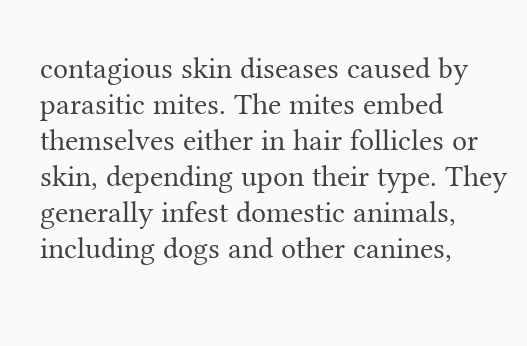contagious skin diseases caused by parasitic mites. The mites embed themselves either in hair follicles or skin, depending upon their type. They generally infest domestic animals, including dogs and other canines,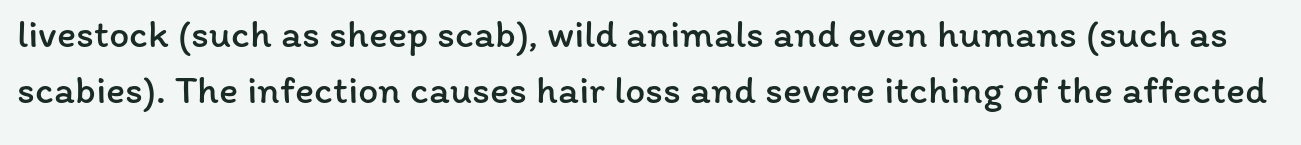livestock (such as sheep scab), wild animals and even humans (such as scabies). The infection causes hair loss and severe itching of the affected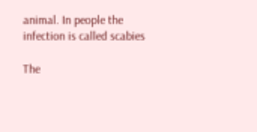animal. In people the infection is called scabies

The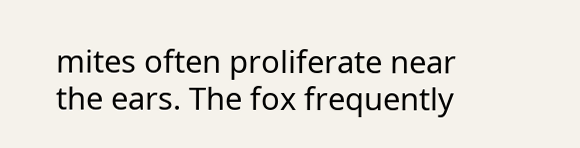mites often proliferate near the ears. The fox frequently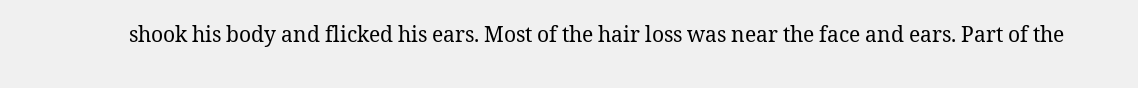shook his body and flicked his ears. Most of the hair loss was near the face and ears. Part of the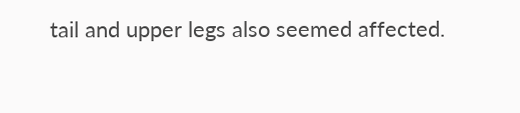tail and upper legs also seemed affected.